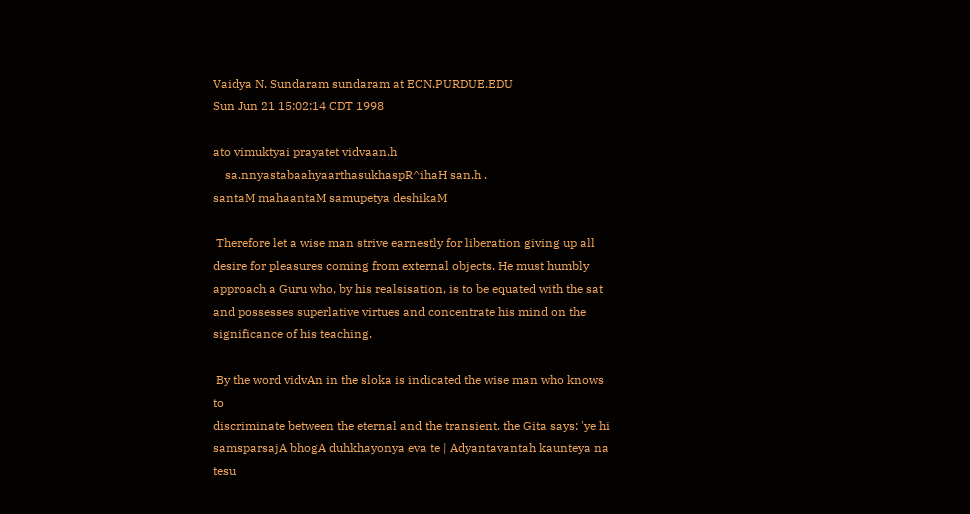Vaidya N. Sundaram sundaram at ECN.PURDUE.EDU
Sun Jun 21 15:02:14 CDT 1998

ato vimuktyai prayatet vidvaan.h
    sa.nnyastabaahyaarthasukhaspR^ihaH san.h .
santaM mahaantaM samupetya deshikaM

 Therefore let a wise man strive earnestly for liberation giving up all
desire for pleasures coming from external objects. He must humbly
approach a Guru who, by his realsisation, is to be equated with the sat
and possesses superlative virtues and concentrate his mind on the
significance of his teaching.

 By the word vidvAn in the sloka is indicated the wise man who knows to
discriminate between the eternal and the transient. the Gita says: 'ye hi
samsparsajA bhogA duhkhayonya eva te | Adyantavantah kaunteya na tesu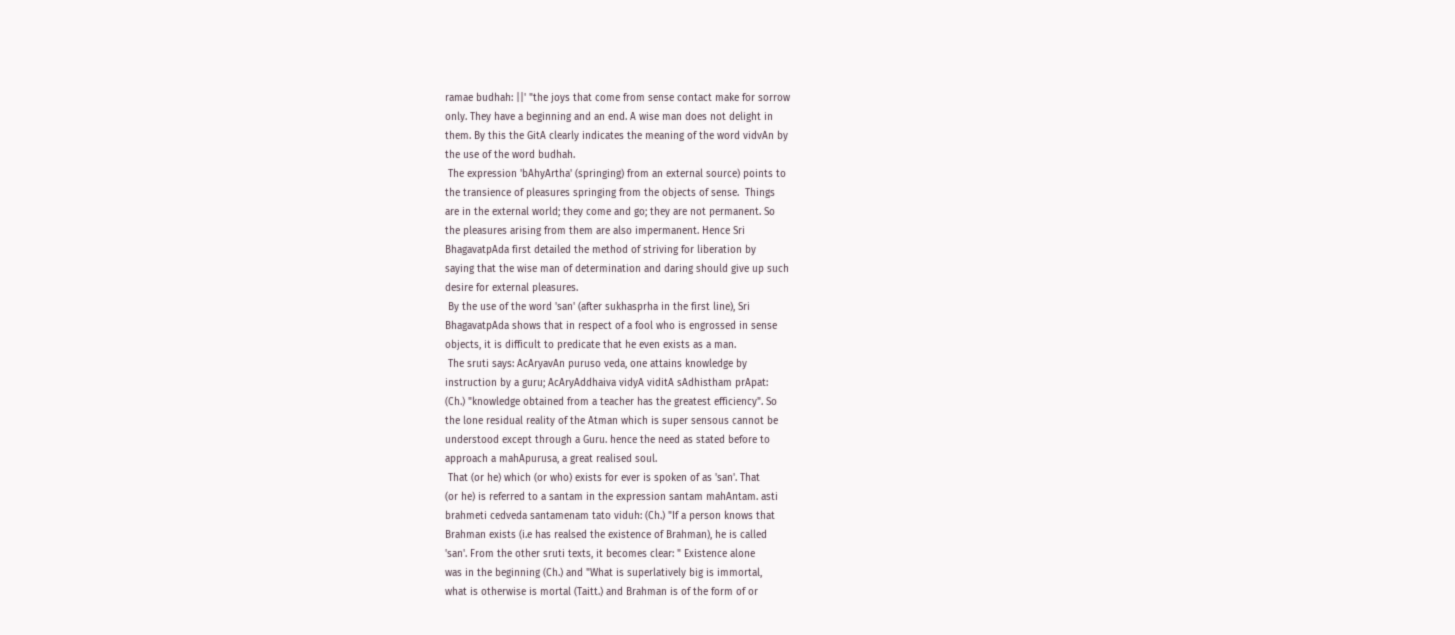ramae budhah: ||' "the joys that come from sense contact make for sorrow
only. They have a beginning and an end. A wise man does not delight in
them. By this the GitA clearly indicates the meaning of the word vidvAn by
the use of the word budhah.
 The expression 'bAhyArtha' (springing) from an external source) points to
the transience of pleasures springing from the objects of sense.  Things
are in the external world; they come and go; they are not permanent. So
the pleasures arising from them are also impermanent. Hence Sri
BhagavatpAda first detailed the method of striving for liberation by
saying that the wise man of determination and daring should give up such
desire for external pleasures.
 By the use of the word 'san' (after sukhasprha in the first line), Sri
BhagavatpAda shows that in respect of a fool who is engrossed in sense
objects, it is difficult to predicate that he even exists as a man.
 The sruti says: AcAryavAn puruso veda, one attains knowledge by
instruction by a guru; AcAryAddhaiva vidyA viditA sAdhistham prApat:
(Ch.) "knowledge obtained from a teacher has the greatest efficiency". So
the lone residual reality of the Atman which is super sensous cannot be
understood except through a Guru. hence the need as stated before to
approach a mahApurusa, a great realised soul.
 That (or he) which (or who) exists for ever is spoken of as 'san'. That
(or he) is referred to a santam in the expression santam mahAntam. asti
brahmeti cedveda santamenam tato viduh: (Ch.) "If a person knows that
Brahman exists (i.e has realsed the existence of Brahman), he is called
'san'. From the other sruti texts, it becomes clear: " Existence alone
was in the beginning (Ch.) and "What is superlatively big is immortal,
what is otherwise is mortal (Taitt.) and Brahman is of the form of or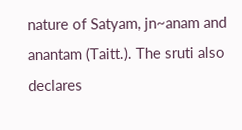nature of Satyam, jn~anam and anantam (Taitt.). The sruti also declares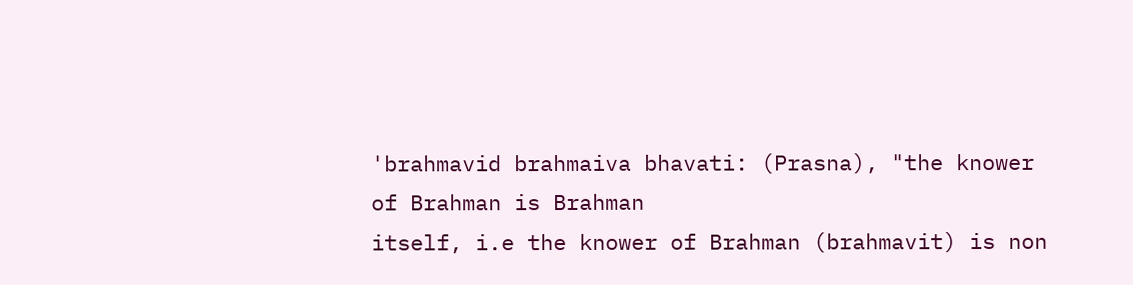'brahmavid brahmaiva bhavati: (Prasna), "the knower of Brahman is Brahman
itself, i.e the knower of Brahman (brahmavit) is non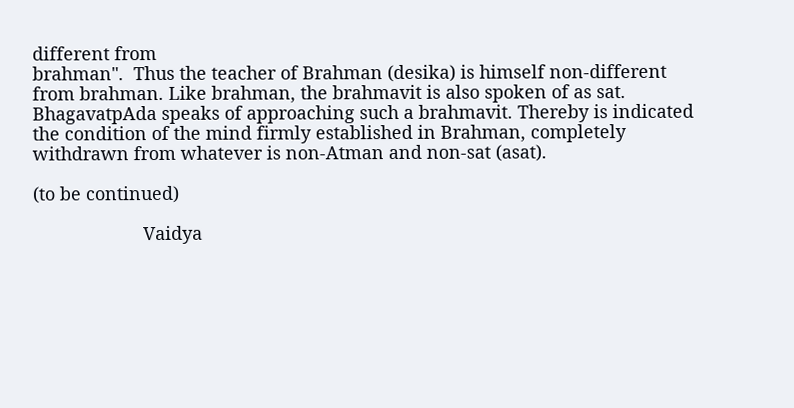different from
brahman".  Thus the teacher of Brahman (desika) is himself non-different
from brahman. Like brahman, the brahmavit is also spoken of as sat.
BhagavatpAda speaks of approaching such a brahmavit. Thereby is indicated
the condition of the mind firmly established in Brahman, completely
withdrawn from whatever is non-Atman and non-sat (asat).

(to be continued)

                      Vaidya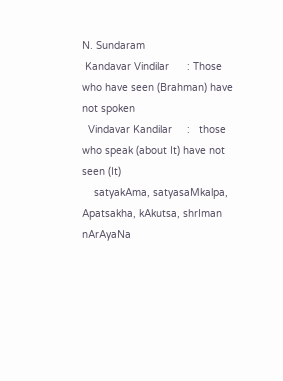N. Sundaram
 Kandavar Vindilar      : Those who have seen (Brahman) have not spoken
  Vindavar Kandilar     :   those who speak (about It) have not seen (It)
    satyakAma, satyasaMkalpa, Apatsakha, kAkutsa, shrIman nArAyaNa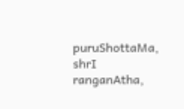puruShottaMa, shrI ranganAtha,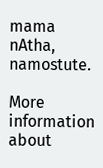mama nAtha, namostute.

More information about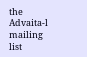the Advaita-l mailing list